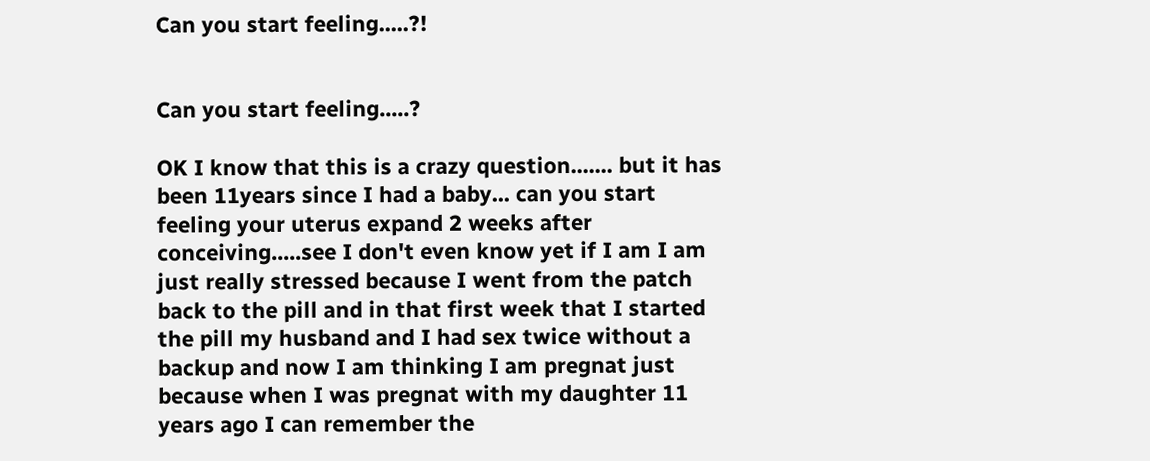Can you start feeling.....?!


Can you start feeling.....?

OK I know that this is a crazy question....... but it has been 11years since I had a baby... can you start feeling your uterus expand 2 weeks after conceiving.....see I don't even know yet if I am I am just really stressed because I went from the patch back to the pill and in that first week that I started the pill my husband and I had sex twice without a backup and now I am thinking I am pregnat just because when I was pregnat with my daughter 11 years ago I can remember the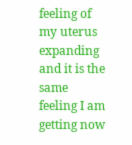feeling of my uterus expanding and it is the same feeling I am getting now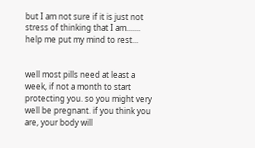but I am not sure if it is just not stress of thinking that I am.......
help me put my mind to rest...


well most pills need at least a week, if not a month to start protecting you. so you might very well be pregnant. if you think you are, your body will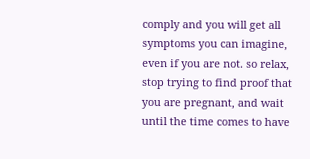comply and you will get all symptoms you can imagine, even if you are not. so relax, stop trying to find proof that you are pregnant, and wait until the time comes to have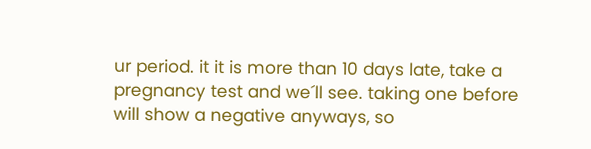ur period. it it is more than 10 days late, take a pregnancy test and we´ll see. taking one before will show a negative anyways, so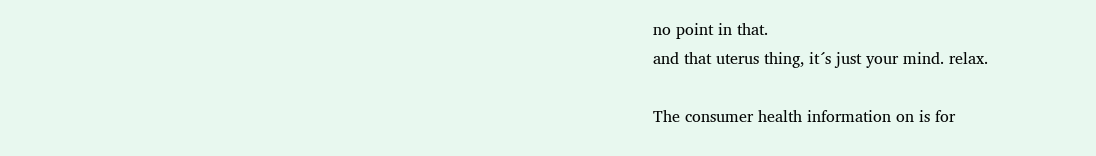no point in that.
and that uterus thing, it´s just your mind. relax.

The consumer health information on is for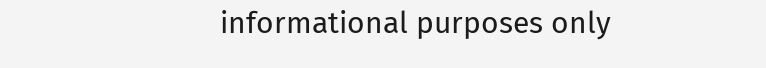informational purposes only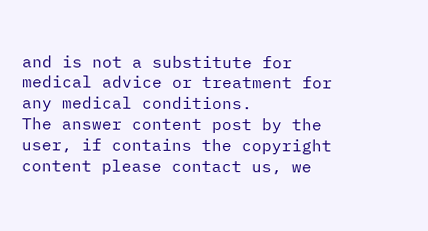and is not a substitute for medical advice or treatment for any medical conditions.
The answer content post by the user, if contains the copyright content please contact us, we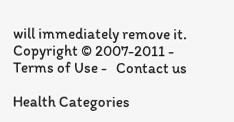will immediately remove it.
Copyright © 2007-2011 -   Terms of Use -   Contact us

Health Categories